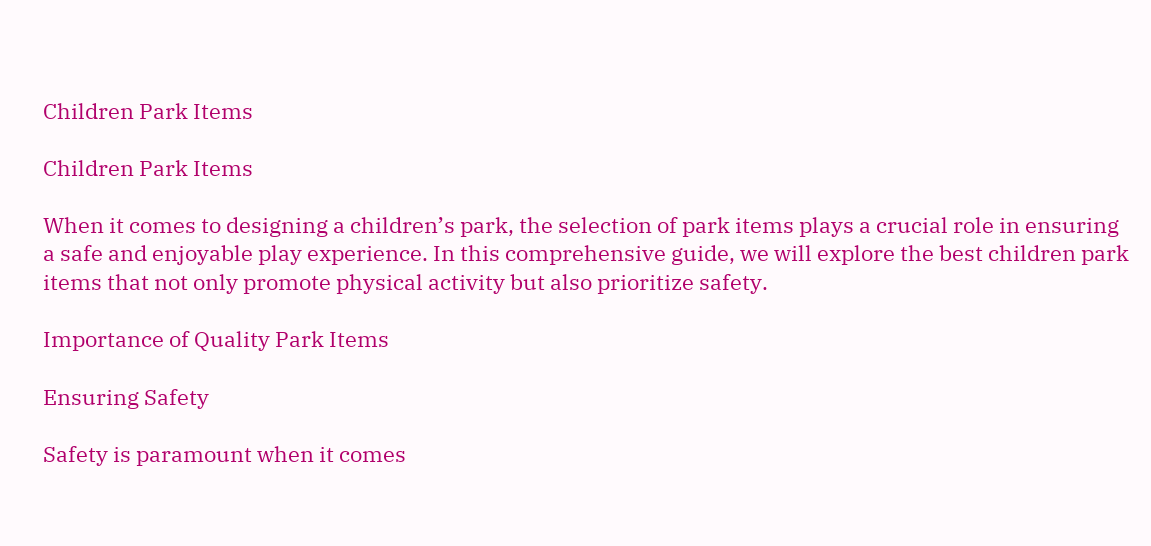Children Park Items

Children Park Items

When it comes to designing a children’s park, the selection of park items plays a crucial role in ensuring a safe and enjoyable play experience. In this comprehensive guide, we will explore the best children park items that not only promote physical activity but also prioritize safety.

Importance of Quality Park Items

Ensuring Safety

Safety is paramount when it comes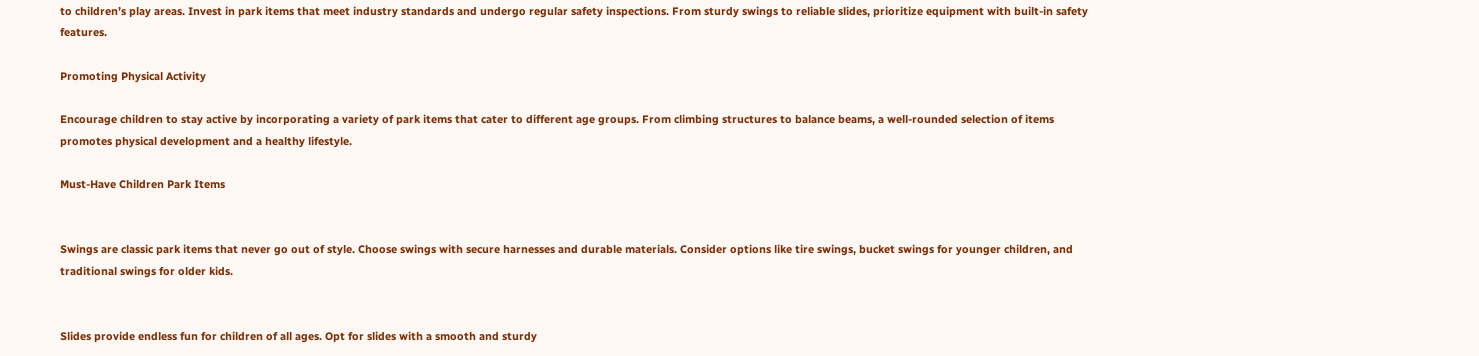to children’s play areas. Invest in park items that meet industry standards and undergo regular safety inspections. From sturdy swings to reliable slides, prioritize equipment with built-in safety features.

Promoting Physical Activity

Encourage children to stay active by incorporating a variety of park items that cater to different age groups. From climbing structures to balance beams, a well-rounded selection of items promotes physical development and a healthy lifestyle.

Must-Have Children Park Items


Swings are classic park items that never go out of style. Choose swings with secure harnesses and durable materials. Consider options like tire swings, bucket swings for younger children, and traditional swings for older kids.


Slides provide endless fun for children of all ages. Opt for slides with a smooth and sturdy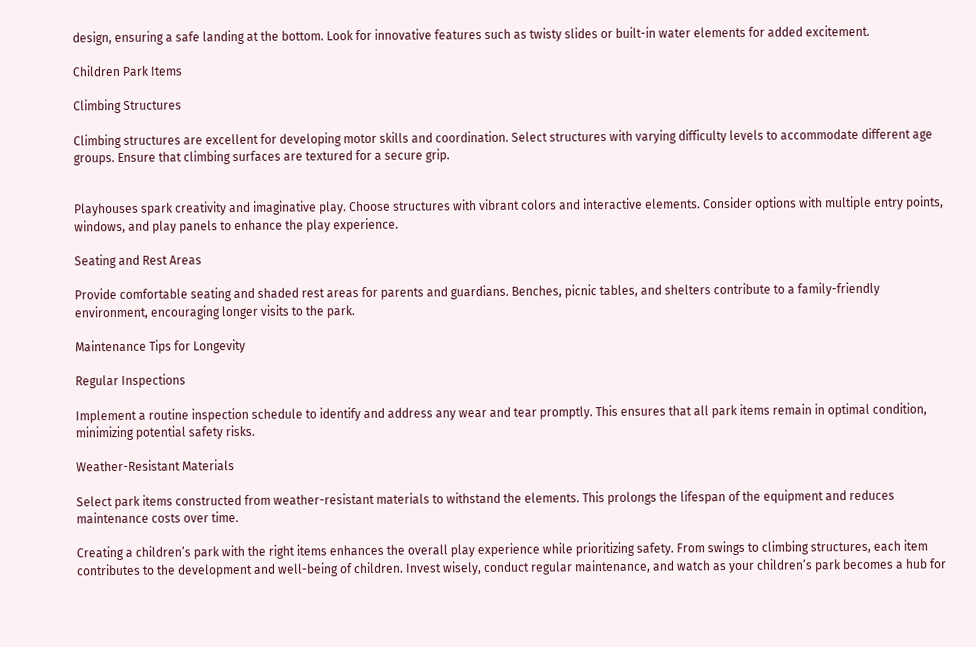design, ensuring a safe landing at the bottom. Look for innovative features such as twisty slides or built-in water elements for added excitement.

Children Park Items

Climbing Structures

Climbing structures are excellent for developing motor skills and coordination. Select structures with varying difficulty levels to accommodate different age groups. Ensure that climbing surfaces are textured for a secure grip.


Playhouses spark creativity and imaginative play. Choose structures with vibrant colors and interactive elements. Consider options with multiple entry points, windows, and play panels to enhance the play experience.

Seating and Rest Areas

Provide comfortable seating and shaded rest areas for parents and guardians. Benches, picnic tables, and shelters contribute to a family-friendly environment, encouraging longer visits to the park.

Maintenance Tips for Longevity

Regular Inspections

Implement a routine inspection schedule to identify and address any wear and tear promptly. This ensures that all park items remain in optimal condition, minimizing potential safety risks.

Weather-Resistant Materials

Select park items constructed from weather-resistant materials to withstand the elements. This prolongs the lifespan of the equipment and reduces maintenance costs over time.

Creating a children’s park with the right items enhances the overall play experience while prioritizing safety. From swings to climbing structures, each item contributes to the development and well-being of children. Invest wisely, conduct regular maintenance, and watch as your children’s park becomes a hub for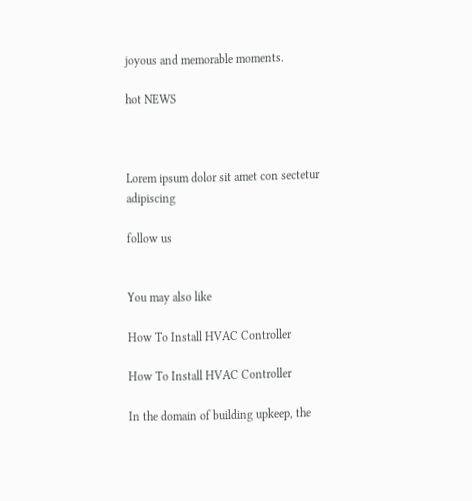joyous and memorable moments.

hot NEWS



Lorem ipsum dolor sit amet con sectetur adipiscing

follow us


You may also like

How To Install HVAC Controller

How To Install HVAC Controller

In the domain of building upkeep, the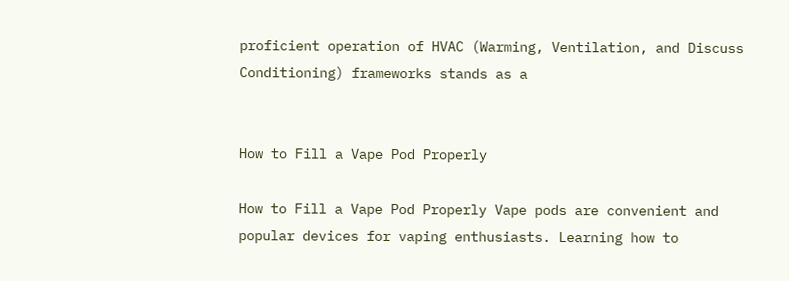proficient operation of HVAC (Warming, Ventilation, and Discuss Conditioning) frameworks stands as a


How to Fill a Vape Pod Properly

How to Fill a Vape Pod Properly Vape pods are convenient and popular devices for vaping enthusiasts. Learning how to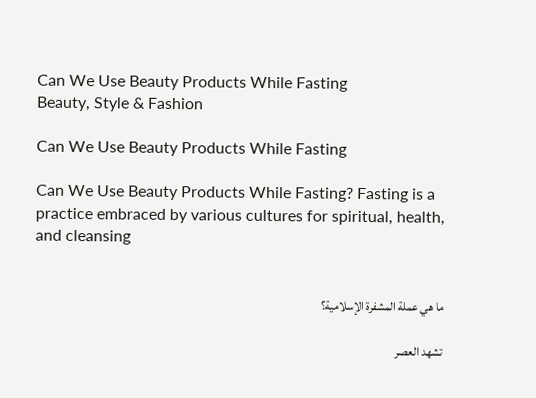Can We Use Beauty Products While Fasting
Beauty, Style & Fashion

Can We Use Beauty Products While Fasting

Can We Use Beauty Products While Fasting? Fasting is a practice embraced by various cultures for spiritual, health, and cleansing


ما هي عملة المشفرة الإسلامية؟

تشهد العصر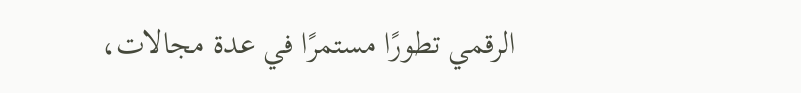الرقمي تطورًا مستمرًا في عدة مجالات،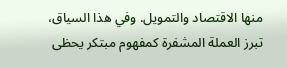منها الاقتصاد والتمويل. وفي هذا السياق، تبرز العملة المشفرة كمفهوم مبتكر يحظى